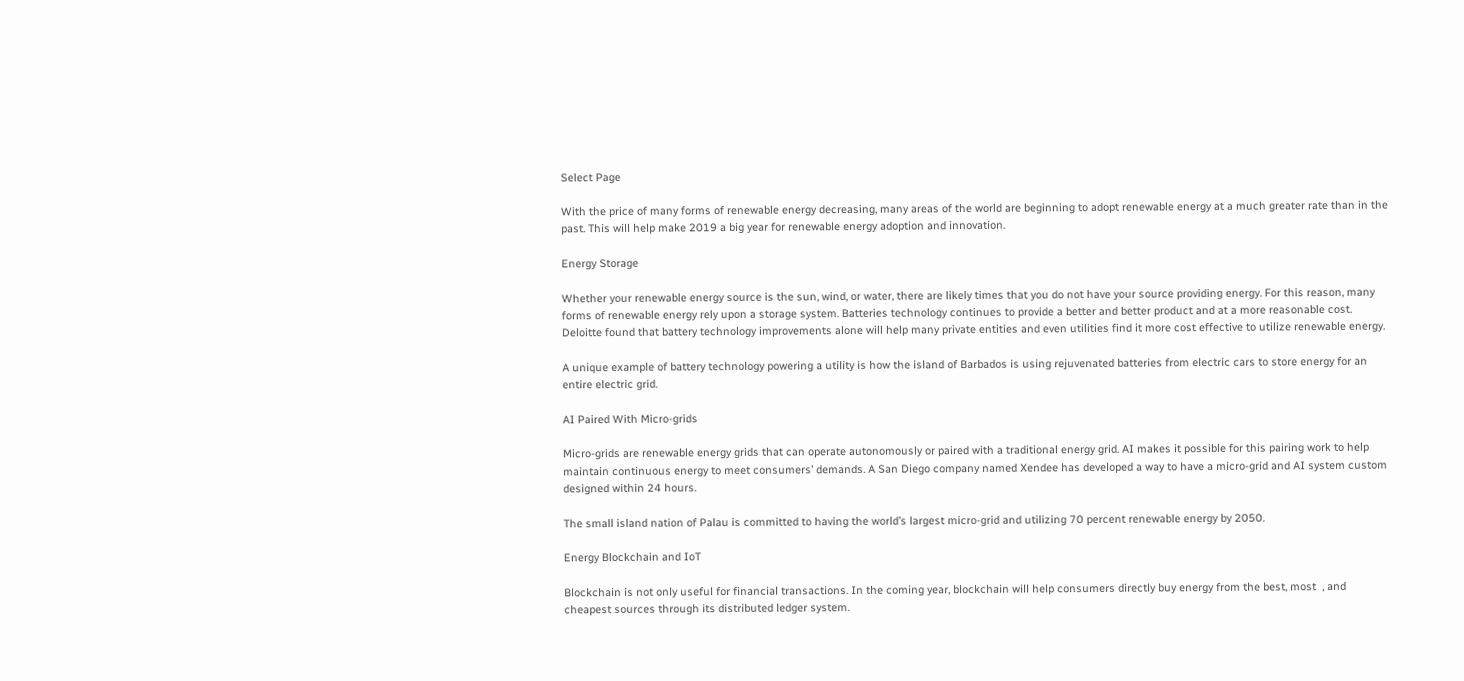Select Page

With the price of many forms of renewable energy decreasing, many areas of the world are beginning to adopt renewable energy at a much greater rate than in the past. This will help make 2019 a big year for renewable energy adoption and innovation.

Energy Storage

Whether your renewable energy source is the sun, wind, or water, there are likely times that you do not have your source providing energy. For this reason, many forms of renewable energy rely upon a storage system. Batteries technology continues to provide a better and better product and at a more reasonable cost. Deloitte found that battery technology improvements alone will help many private entities and even utilities find it more cost effective to utilize renewable energy.

A unique example of battery technology powering a utility is how the island of Barbados is using rejuvenated batteries from electric cars to store energy for an entire electric grid.

AI Paired With Micro-grids

Micro-grids are renewable energy grids that can operate autonomously or paired with a traditional energy grid. AI makes it possible for this pairing work to help maintain continuous energy to meet consumers’ demands. A San Diego company named Xendee has developed a way to have a micro-grid and AI system custom designed within 24 hours.

The small island nation of Palau is committed to having the world’s largest micro-grid and utilizing 70 percent renewable energy by 2050.

Energy Blockchain and IoT

Blockchain is not only useful for financial transactions. In the coming year, blockchain will help consumers directly buy energy from the best, most  , and cheapest sources through its distributed ledger system.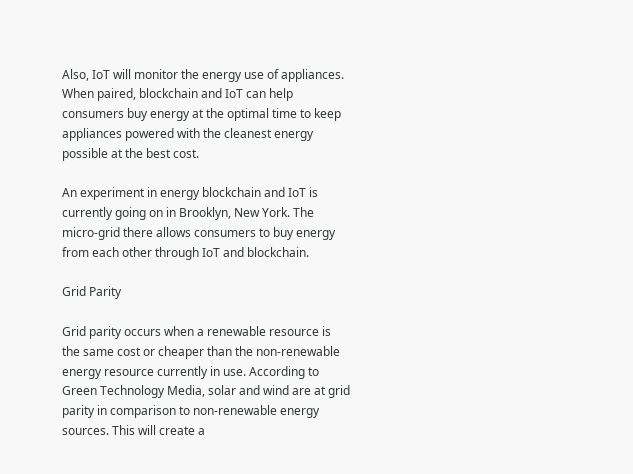Also, IoT will monitor the energy use of appliances. When paired, blockchain and IoT can help consumers buy energy at the optimal time to keep appliances powered with the cleanest energy possible at the best cost.

An experiment in energy blockchain and IoT is currently going on in Brooklyn, New York. The micro-grid there allows consumers to buy energy from each other through IoT and blockchain.

Grid Parity

Grid parity occurs when a renewable resource is the same cost or cheaper than the non-renewable energy resource currently in use. According to Green Technology Media, solar and wind are at grid parity in comparison to non-renewable energy sources. This will create a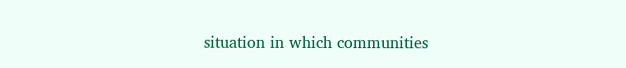situation in which communities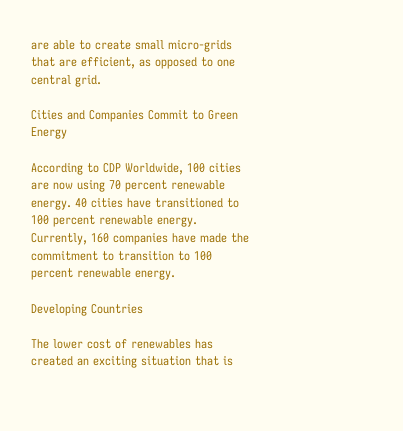are able to create small micro-grids that are efficient, as opposed to one central grid.

Cities and Companies Commit to Green Energy

According to CDP Worldwide, 100 cities are now using 70 percent renewable energy. 40 cities have transitioned to 100 percent renewable energy. Currently, 160 companies have made the commitment to transition to 100 percent renewable energy.

Developing Countries

The lower cost of renewables has created an exciting situation that is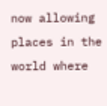now allowing places in the world where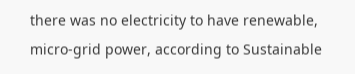there was no electricity to have renewable, micro-grid power, according to Sustainable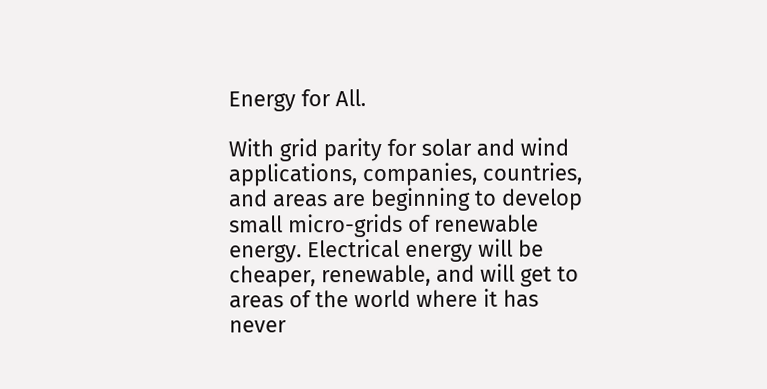Energy for All.

With grid parity for solar and wind applications, companies, countries, and areas are beginning to develop small micro-grids of renewable energy. Electrical energy will be cheaper, renewable, and will get to areas of the world where it has never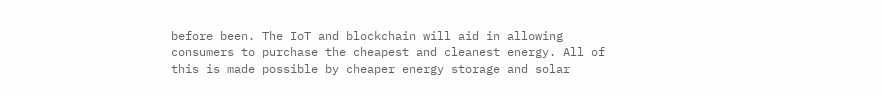before been. The IoT and blockchain will aid in allowing consumers to purchase the cheapest and cleanest energy. All of this is made possible by cheaper energy storage and solar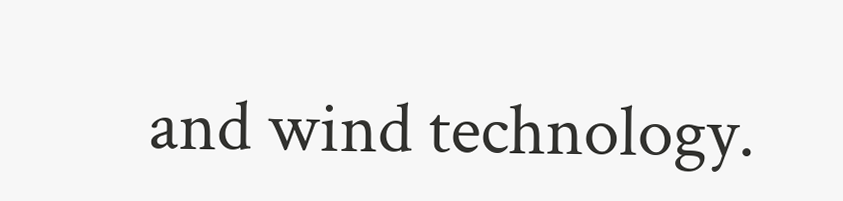and wind technology.